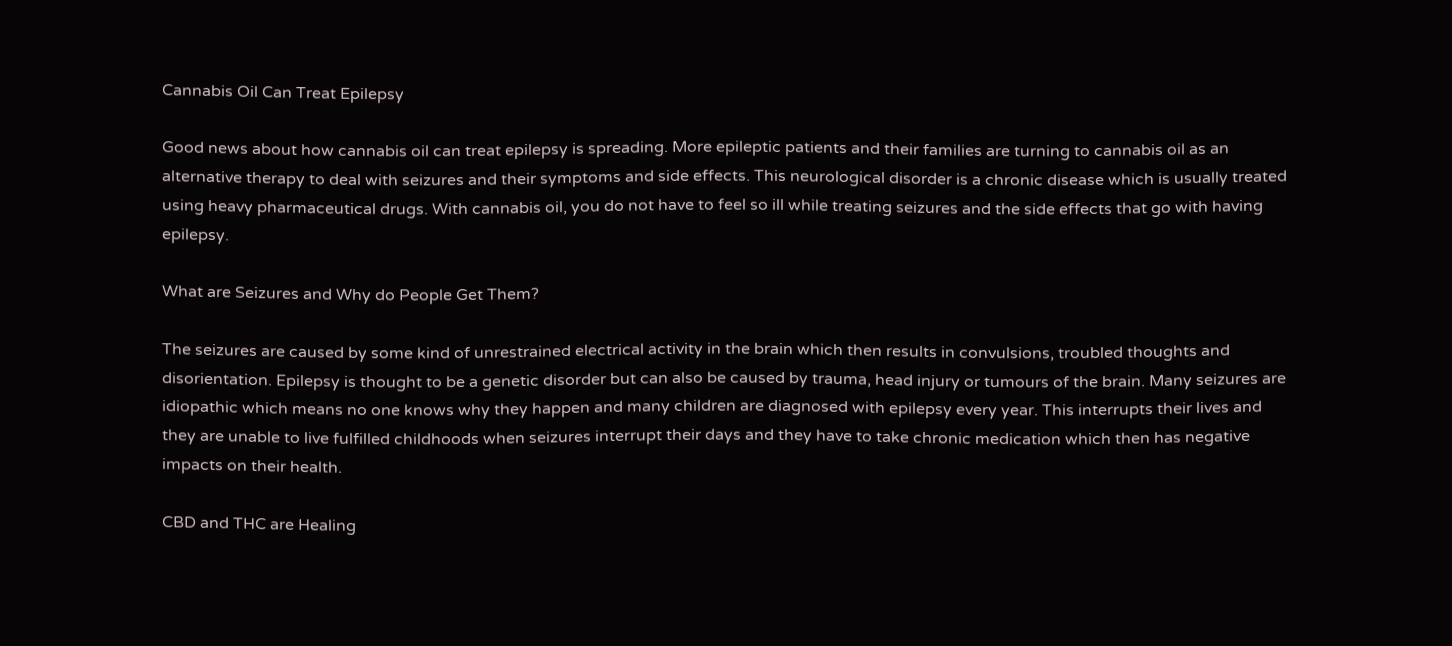Cannabis Oil Can Treat Epilepsy

Good news about how cannabis oil can treat epilepsy is spreading. More epileptic patients and their families are turning to cannabis oil as an alternative therapy to deal with seizures and their symptoms and side effects. This neurological disorder is a chronic disease which is usually treated using heavy pharmaceutical drugs. With cannabis oil, you do not have to feel so ill while treating seizures and the side effects that go with having epilepsy.

What are Seizures and Why do People Get Them?

The seizures are caused by some kind of unrestrained electrical activity in the brain which then results in convulsions, troubled thoughts and disorientation. Epilepsy is thought to be a genetic disorder but can also be caused by trauma, head injury or tumours of the brain. Many seizures are idiopathic which means no one knows why they happen and many children are diagnosed with epilepsy every year. This interrupts their lives and they are unable to live fulfilled childhoods when seizures interrupt their days and they have to take chronic medication which then has negative impacts on their health.

CBD and THC are Healing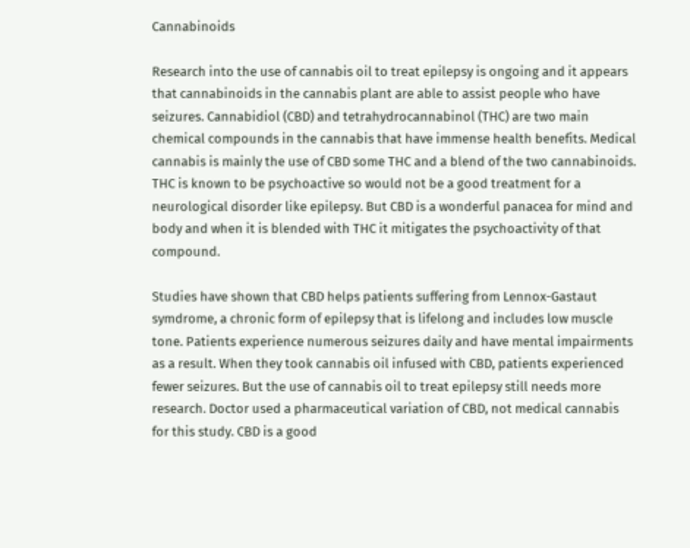Cannabinoids

Research into the use of cannabis oil to treat epilepsy is ongoing and it appears that cannabinoids in the cannabis plant are able to assist people who have seizures. Cannabidiol (CBD) and tetrahydrocannabinol (THC) are two main chemical compounds in the cannabis that have immense health benefits. Medical cannabis is mainly the use of CBD some THC and a blend of the two cannabinoids. THC is known to be psychoactive so would not be a good treatment for a neurological disorder like epilepsy. But CBD is a wonderful panacea for mind and body and when it is blended with THC it mitigates the psychoactivity of that compound.

Studies have shown that CBD helps patients suffering from Lennox-Gastaut symdrome, a chronic form of epilepsy that is lifelong and includes low muscle tone. Patients experience numerous seizures daily and have mental impairments as a result. When they took cannabis oil infused with CBD, patients experienced fewer seizures. But the use of cannabis oil to treat epilepsy still needs more research. Doctor used a pharmaceutical variation of CBD, not medical cannabis for this study. CBD is a good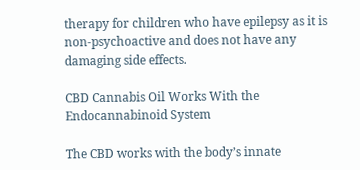therapy for children who have epilepsy as it is non-psychoactive and does not have any damaging side effects.

CBD Cannabis Oil Works With the Endocannabinoid System

The CBD works with the body’s innate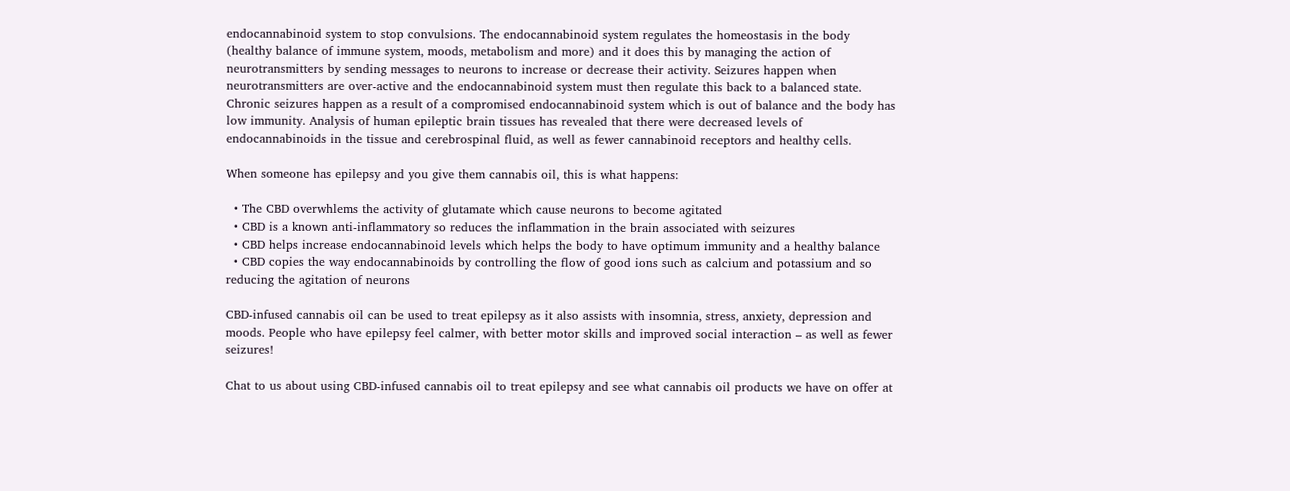endocannabinoid system to stop convulsions. The endocannabinoid system regulates the homeostasis in the body (healthy balance of immune system, moods, metabolism and more) and it does this by managing the action of neurotransmitters by sending messages to neurons to increase or decrease their activity. Seizures happen when neurotransmitters are over-active and the endocannabinoid system must then regulate this back to a balanced state. Chronic seizures happen as a result of a compromised endocannabinoid system which is out of balance and the body has low immunity. Analysis of human epileptic brain tissues has revealed that there were decreased levels of endocannabinoids in the tissue and cerebrospinal fluid, as well as fewer cannabinoid receptors and healthy cells.

When someone has epilepsy and you give them cannabis oil, this is what happens:

  • The CBD overwhlems the activity of glutamate which cause neurons to become agitated
  • CBD is a known anti-inflammatory so reduces the inflammation in the brain associated with seizures
  • CBD helps increase endocannabinoid levels which helps the body to have optimum immunity and a healthy balance
  • CBD copies the way endocannabinoids by controlling the flow of good ions such as calcium and potassium and so reducing the agitation of neurons

CBD-infused cannabis oil can be used to treat epilepsy as it also assists with insomnia, stress, anxiety, depression and moods. People who have epilepsy feel calmer, with better motor skills and improved social interaction – as well as fewer seizures!

Chat to us about using CBD-infused cannabis oil to treat epilepsy and see what cannabis oil products we have on offer at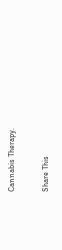Cannabis Therapy.


Share This